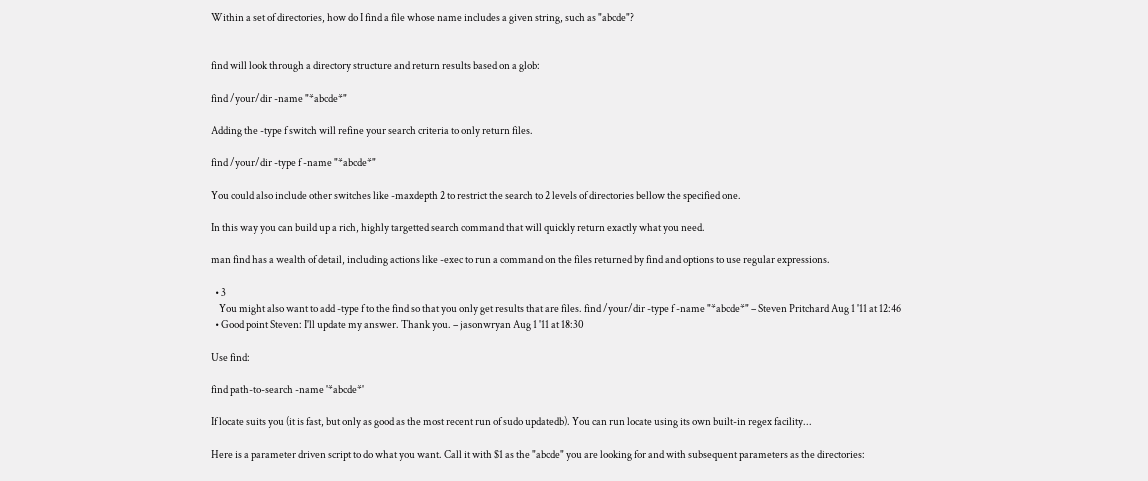Within a set of directories, how do I find a file whose name includes a given string, such as "abcde"?


find will look through a directory structure and return results based on a glob:

find /your/dir -name "*abcde*"

Adding the -type f switch will refine your search criteria to only return files.

find /your/dir -type f -name "*abcde*"

You could also include other switches like -maxdepth 2 to restrict the search to 2 levels of directories bellow the specified one.

In this way you can build up a rich, highly targetted search command that will quickly return exactly what you need.

man find has a wealth of detail, including actions like -exec to run a command on the files returned by find and options to use regular expressions.

  • 3
    You might also want to add -type f to the find so that you only get results that are files. find /your/dir -type f -name "*abcde*" – Steven Pritchard Aug 1 '11 at 12:46
  • Good point Steven: I'll update my answer. Thank you. – jasonwryan Aug 1 '11 at 18:30

Use find:

find path-to-search -name '*abcde*'

If locate suits you (it is fast, but only as good as the most recent run of sudo updatedb). You can run locate using its own built-in regex facility...

Here is a parameter driven script to do what you want. Call it with $1 as the "abcde" you are looking for and with subsequent parameters as the directories: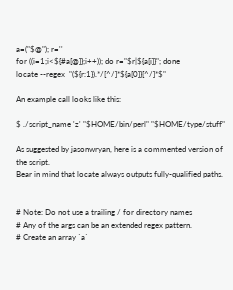a=("$@"); r=''
for ((i=1;i<${#a[@]};i++)); do r="$r|${a[i]}"; done
locate --regex  "(${r:1}).*/[^/]*${a[0]}[^/]*$"

An example call looks like this:

$ ./script_name 'z' "$HOME/bin/perl" "$HOME/type/stuff"

As suggested by jasonwryan, here is a commented version of the script.
Bear in mind that locate always outputs fully-qualified paths.


# Note: Do not use a trailing / for directory names
# Any of the args can be an extended regex pattern.
# Create an array `a`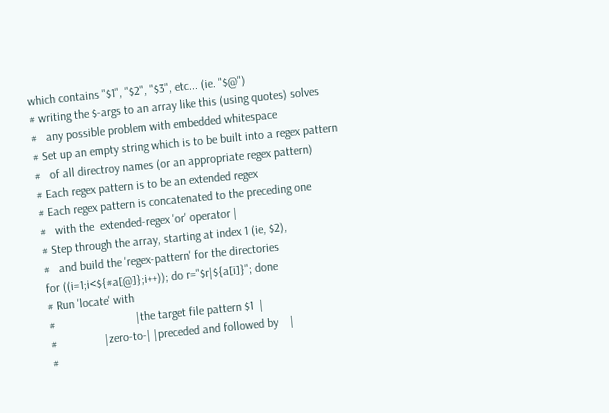which contains "$1", "$2", "$3", etc... (ie. "$@")
# writing the $-args to an array like this (using quotes) solves
#   any possible problem with embedded whitespace
# Set up an empty string which is to be built into a regex pattern
#   of all directroy names (or an appropriate regex pattern)
# Each regex pattern is to be an extended regex
# Each regex pattern is concatenated to the preceding one
#   with the  extended-regex 'or' operator |
# Step through the array, starting at index 1 (ie, $2),
#   and build the 'regex-pattern' for the directories
for ((i=1;i<${#a[@]};i++)); do r="$r|${a[i]}"; done
# Run 'locate' with
#                           |the target file pattern $1  |
#                |zero-to-| |preceded and followed by    |
#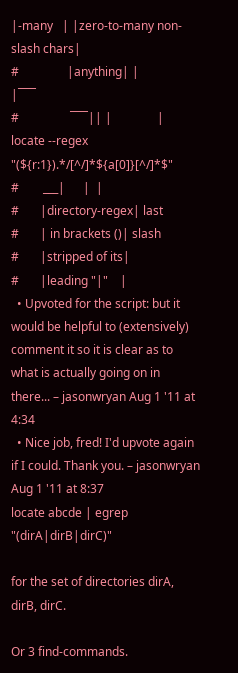|-many   | |zero-to-many non-slash chars|
#                |anything| |               |‾‾‾
#                 ‾‾‾|| |               |
locate --regex  "(${r:1}).*/[^/]*${a[0]}[^/]*$"
#        ___|      |  |
#       |directory-regex| last
#       | in brackets ()| slash
#       |stripped of its|
#       |leading "|"    |
  • Upvoted for the script: but it would be helpful to (extensively) comment it so it is clear as to what is actually going on in there... – jasonwryan Aug 1 '11 at 4:34
  • Nice job, fred! I'd upvote again if I could. Thank you. – jasonwryan Aug 1 '11 at 8:37
locate abcde | egrep "(dirA|dirB|dirC)"

for the set of directories dirA, dirB, dirC.

Or 3 find-commands.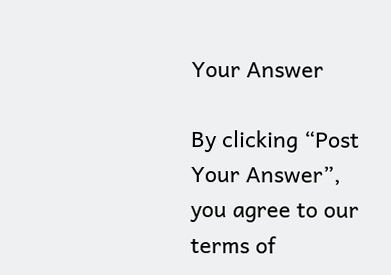Your Answer

By clicking “Post Your Answer”, you agree to our terms of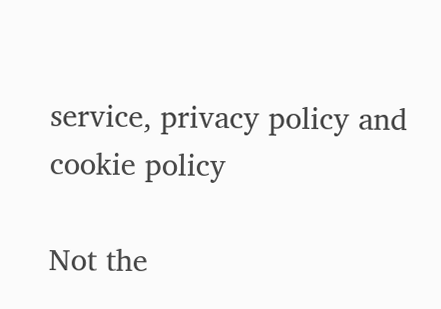service, privacy policy and cookie policy

Not the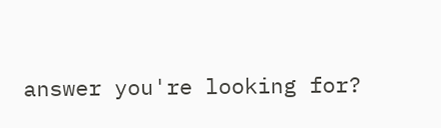answer you're looking for?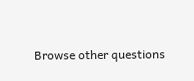Browse other questions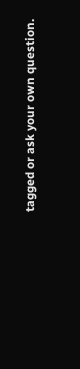tagged or ask your own question.